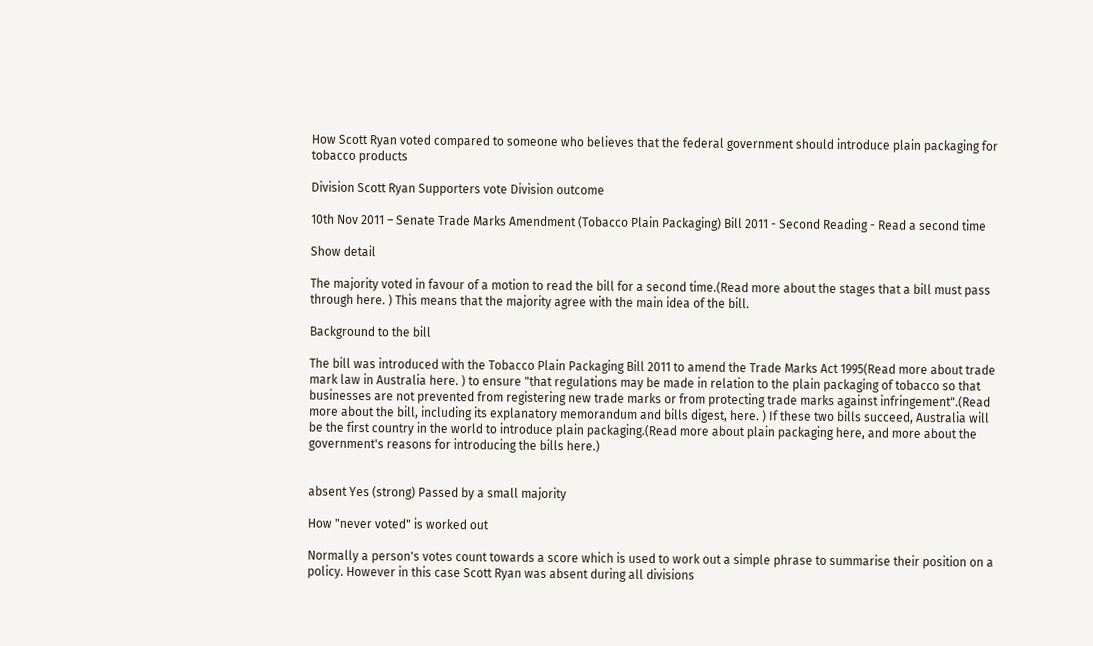How Scott Ryan voted compared to someone who believes that the federal government should introduce plain packaging for tobacco products

Division Scott Ryan Supporters vote Division outcome

10th Nov 2011 – Senate Trade Marks Amendment (Tobacco Plain Packaging) Bill 2011 - Second Reading - Read a second time

Show detail

The majority voted in favour of a motion to read the bill for a second time.(Read more about the stages that a bill must pass through here. ) This means that the majority agree with the main idea of the bill.

Background to the bill

The bill was introduced with the Tobacco Plain Packaging Bill 2011 to amend the Trade Marks Act 1995(Read more about trade mark law in Australia here. ) to ensure "that regulations may be made in relation to the plain packaging of tobacco so that businesses are not prevented from registering new trade marks or from protecting trade marks against infringement".(Read more about the bill, including its explanatory memorandum and bills digest, here. ) If these two bills succeed, Australia will be the first country in the world to introduce plain packaging.(Read more about plain packaging here, and more about the government's reasons for introducing the bills here.)


absent Yes (strong) Passed by a small majority

How "never voted" is worked out

Normally a person's votes count towards a score which is used to work out a simple phrase to summarise their position on a policy. However in this case Scott Ryan was absent during all divisions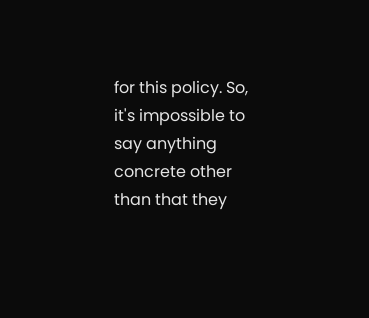for this policy. So, it's impossible to say anything concrete other than that they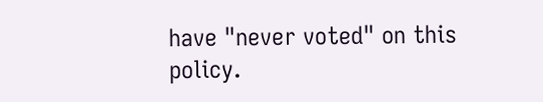have "never voted" on this policy.